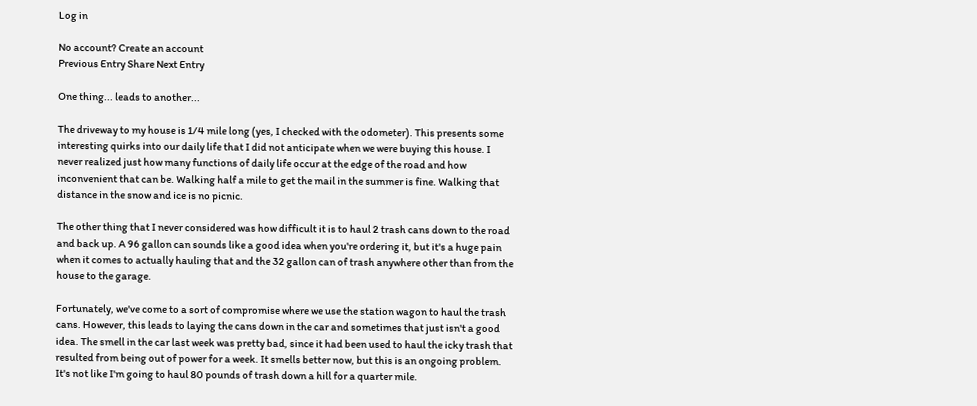Log in

No account? Create an account
Previous Entry Share Next Entry

One thing... leads to another...

The driveway to my house is 1/4 mile long (yes, I checked with the odometer). This presents some interesting quirks into our daily life that I did not anticipate when we were buying this house. I never realized just how many functions of daily life occur at the edge of the road and how inconvenient that can be. Walking half a mile to get the mail in the summer is fine. Walking that distance in the snow and ice is no picnic.

The other thing that I never considered was how difficult it is to haul 2 trash cans down to the road and back up. A 96 gallon can sounds like a good idea when you're ordering it, but it's a huge pain when it comes to actually hauling that and the 32 gallon can of trash anywhere other than from the house to the garage.

Fortunately, we've come to a sort of compromise where we use the station wagon to haul the trash cans. However, this leads to laying the cans down in the car and sometimes that just isn't a good idea. The smell in the car last week was pretty bad, since it had been used to haul the icky trash that resulted from being out of power for a week. It smells better now, but this is an ongoing problem. It's not like I'm going to haul 80 pounds of trash down a hill for a quarter mile.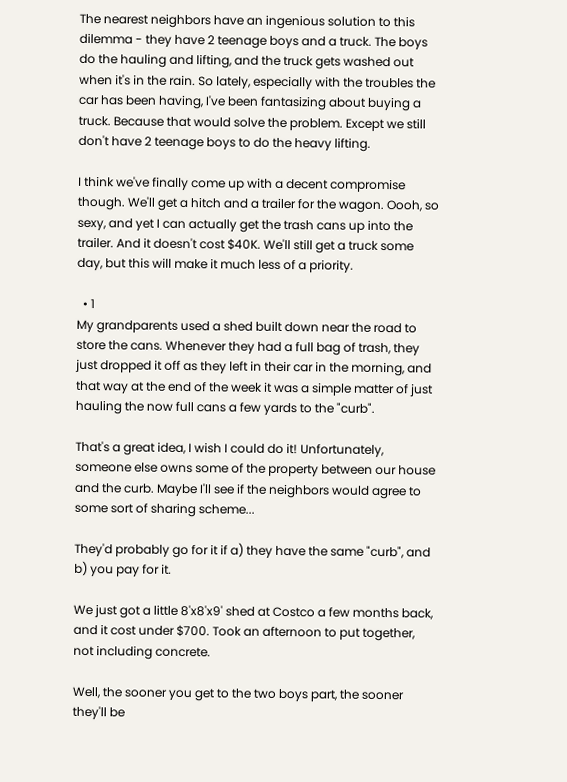The nearest neighbors have an ingenious solution to this dilemma - they have 2 teenage boys and a truck. The boys do the hauling and lifting, and the truck gets washed out when it's in the rain. So lately, especially with the troubles the car has been having, I've been fantasizing about buying a truck. Because that would solve the problem. Except we still don't have 2 teenage boys to do the heavy lifting.

I think we've finally come up with a decent compromise though. We'll get a hitch and a trailer for the wagon. Oooh, so sexy, and yet I can actually get the trash cans up into the trailer. And it doesn't cost $40K. We'll still get a truck some day, but this will make it much less of a priority.

  • 1
My grandparents used a shed built down near the road to store the cans. Whenever they had a full bag of trash, they just dropped it off as they left in their car in the morning, and that way at the end of the week it was a simple matter of just hauling the now full cans a few yards to the "curb".

That's a great idea, I wish I could do it! Unfortunately, someone else owns some of the property between our house and the curb. Maybe I'll see if the neighbors would agree to some sort of sharing scheme...

They'd probably go for it if a) they have the same "curb", and b) you pay for it.

We just got a little 8'x8'x9' shed at Costco a few months back, and it cost under $700. Took an afternoon to put together, not including concrete.

Well, the sooner you get to the two boys part, the sooner they'll be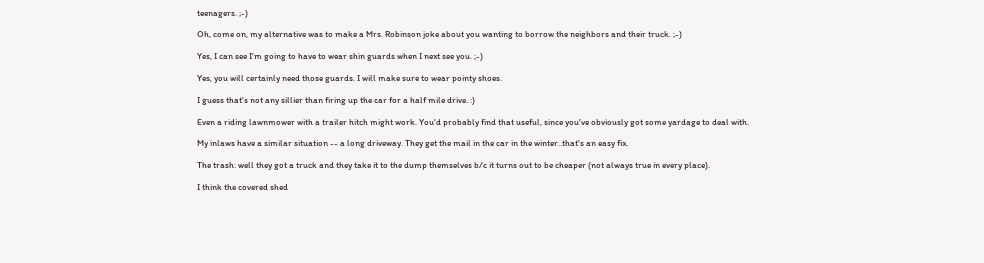teenagers. ;-)

Oh, come on, my alternative was to make a Mrs. Robinson joke about you wanting to borrow the neighbors and their truck. ;-)

Yes, I can see I'm going to have to wear shin guards when I next see you. ;-)

Yes, you will certainly need those guards. I will make sure to wear pointy shoes.

I guess that's not any sillier than firing up the car for a half mile drive. :)

Even a riding lawnmower with a trailer hitch might work. You'd probably find that useful, since you've obviously got some yardage to deal with.

My inlaws have a similar situation -- a long driveway. They get the mail in the car in the winter..that's an easy fix.

The trash: well they got a truck and they take it to the dump themselves b/c it turns out to be cheaper (not always true in every place).

I think the covered shed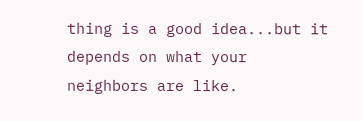thing is a good idea...but it depends on what your neighbors are like.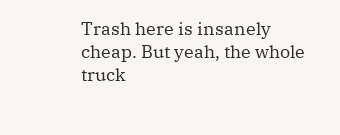Trash here is insanely cheap. But yeah, the whole truck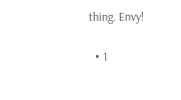thing. Envy!

  • 1